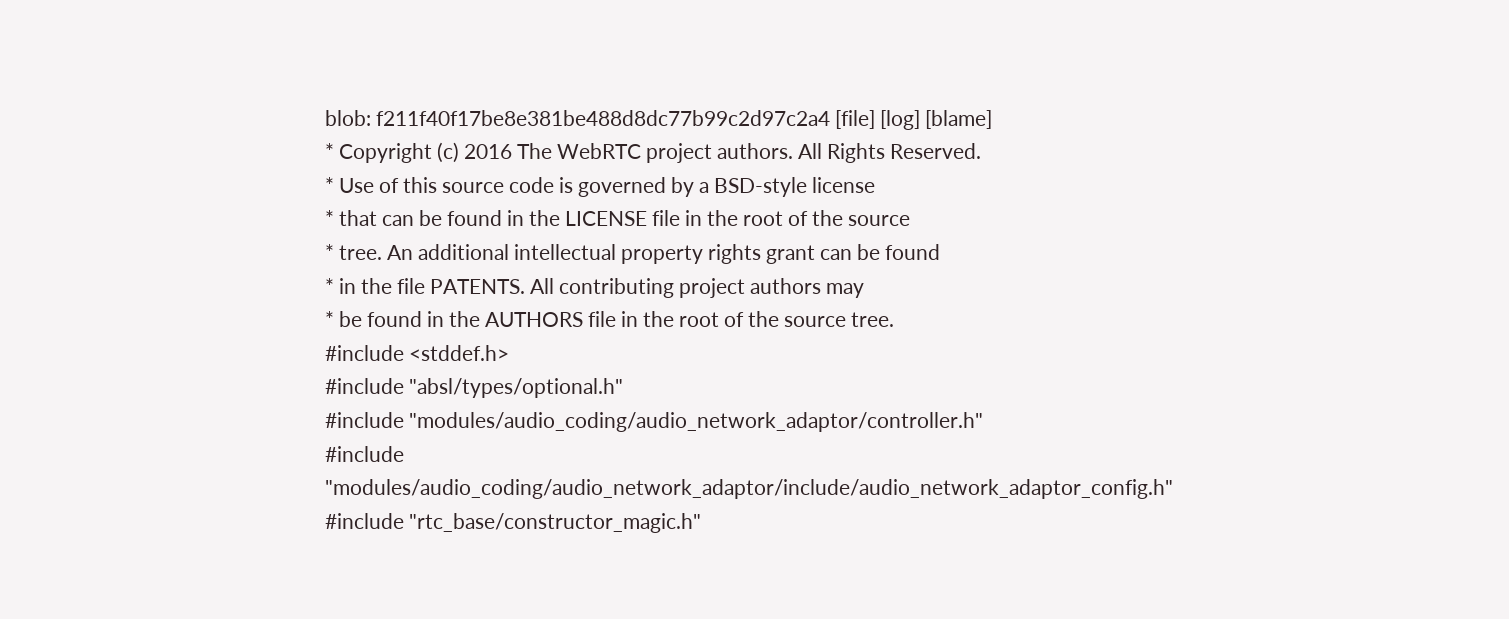blob: f211f40f17be8e381be488d8dc77b99c2d97c2a4 [file] [log] [blame]
* Copyright (c) 2016 The WebRTC project authors. All Rights Reserved.
* Use of this source code is governed by a BSD-style license
* that can be found in the LICENSE file in the root of the source
* tree. An additional intellectual property rights grant can be found
* in the file PATENTS. All contributing project authors may
* be found in the AUTHORS file in the root of the source tree.
#include <stddef.h>
#include "absl/types/optional.h"
#include "modules/audio_coding/audio_network_adaptor/controller.h"
#include "modules/audio_coding/audio_network_adaptor/include/audio_network_adaptor_config.h"
#include "rtc_base/constructor_magic.h"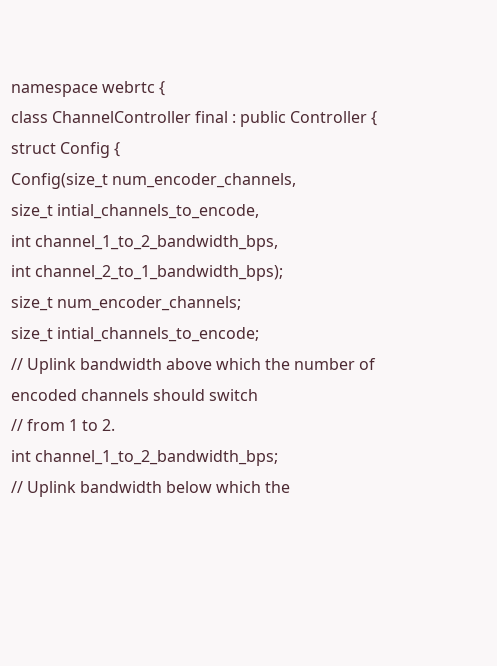namespace webrtc {
class ChannelController final : public Controller {
struct Config {
Config(size_t num_encoder_channels,
size_t intial_channels_to_encode,
int channel_1_to_2_bandwidth_bps,
int channel_2_to_1_bandwidth_bps);
size_t num_encoder_channels;
size_t intial_channels_to_encode;
// Uplink bandwidth above which the number of encoded channels should switch
// from 1 to 2.
int channel_1_to_2_bandwidth_bps;
// Uplink bandwidth below which the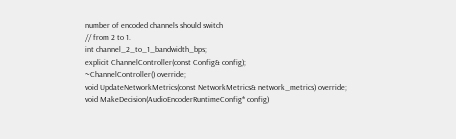number of encoded channels should switch
// from 2 to 1.
int channel_2_to_1_bandwidth_bps;
explicit ChannelController(const Config& config);
~ChannelController() override;
void UpdateNetworkMetrics(const NetworkMetrics& network_metrics) override;
void MakeDecision(AudioEncoderRuntimeConfig* config)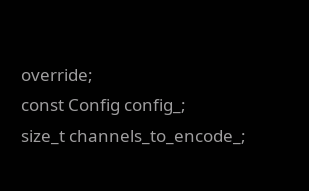override;
const Config config_;
size_t channels_to_encode_;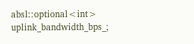absl::optional<int> uplink_bandwidth_bps_;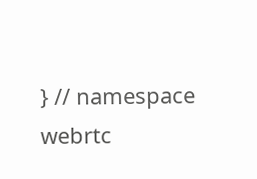} // namespace webrtc